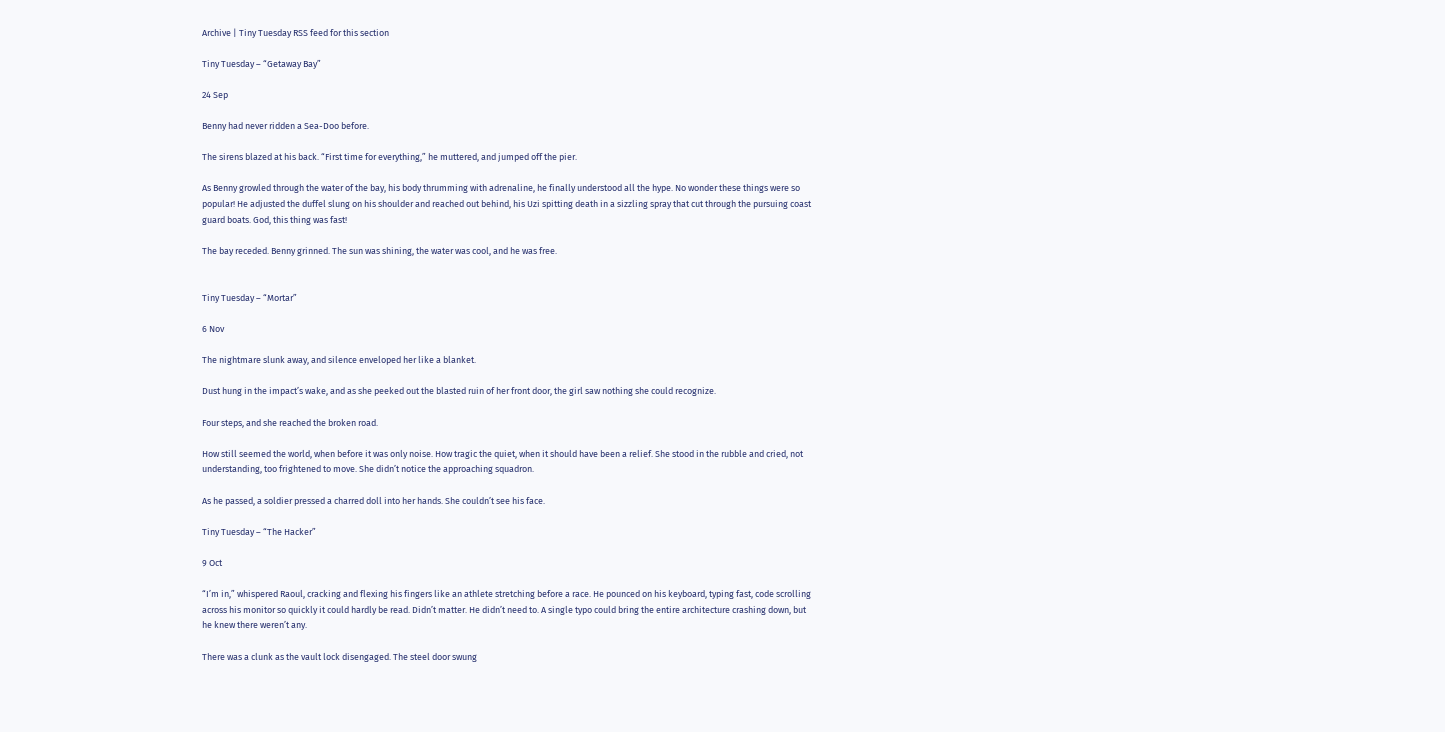Archive | Tiny Tuesday RSS feed for this section

Tiny Tuesday – “Getaway Bay”

24 Sep

Benny had never ridden a Sea-Doo before.

The sirens blazed at his back. “First time for everything,” he muttered, and jumped off the pier.

As Benny growled through the water of the bay, his body thrumming with adrenaline, he finally understood all the hype. No wonder these things were so popular! He adjusted the duffel slung on his shoulder and reached out behind, his Uzi spitting death in a sizzling spray that cut through the pursuing coast guard boats. God, this thing was fast!

The bay receded. Benny grinned. The sun was shining, the water was cool, and he was free.


Tiny Tuesday – “Mortar”

6 Nov

The nightmare slunk away, and silence enveloped her like a blanket.

Dust hung in the impact’s wake, and as she peeked out the blasted ruin of her front door, the girl saw nothing she could recognize.

Four steps, and she reached the broken road.

How still seemed the world, when before it was only noise. How tragic the quiet, when it should have been a relief. She stood in the rubble and cried, not understanding, too frightened to move. She didn’t notice the approaching squadron.

As he passed, a soldier pressed a charred doll into her hands. She couldn’t see his face.

Tiny Tuesday – “The Hacker”

9 Oct

“I’m in,” whispered Raoul, cracking and flexing his fingers like an athlete stretching before a race. He pounced on his keyboard, typing fast, code scrolling across his monitor so quickly it could hardly be read. Didn’t matter. He didn’t need to. A single typo could bring the entire architecture crashing down, but he knew there weren’t any.

There was a clunk as the vault lock disengaged. The steel door swung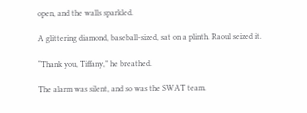open, and the walls sparkled.

A glittering diamond, baseball-sized, sat on a plinth. Raoul seized it.

“Thank you, Tiffany,” he breathed.

The alarm was silent, and so was the SWAT team.